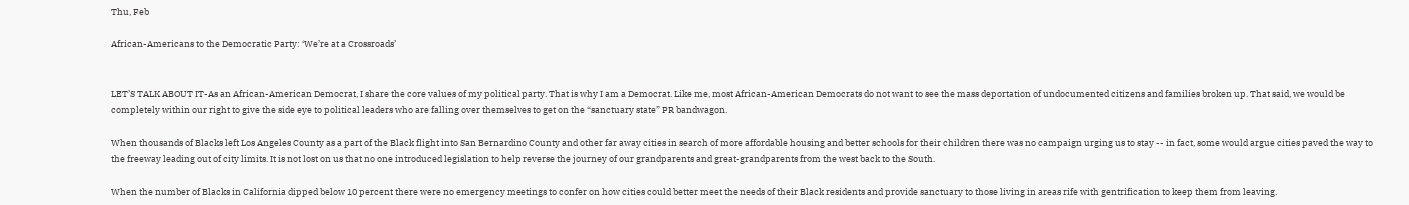Thu, Feb

African-Americans to the Democratic Party: ‘We’re at a Crossroads’


LET’S TALK ABOUT IT-As an African-American Democrat, I share the core values of my political party. That is why I am a Democrat. Like me, most African-American Democrats do not want to see the mass deportation of undocumented citizens and families broken up. That said, we would be completely within our right to give the side eye to political leaders who are falling over themselves to get on the “sanctuary state” PR bandwagon.

When thousands of Blacks left Los Angeles County as a part of the Black flight into San Bernardino County and other far away cities in search of more affordable housing and better schools for their children there was no campaign urging us to stay -- in fact, some would argue cities paved the way to the freeway leading out of city limits. It is not lost on us that no one introduced legislation to help reverse the journey of our grandparents and great-grandparents from the west back to the South.

When the number of Blacks in California dipped below 10 percent there were no emergency meetings to confer on how cities could better meet the needs of their Black residents and provide sanctuary to those living in areas rife with gentrification to keep them from leaving.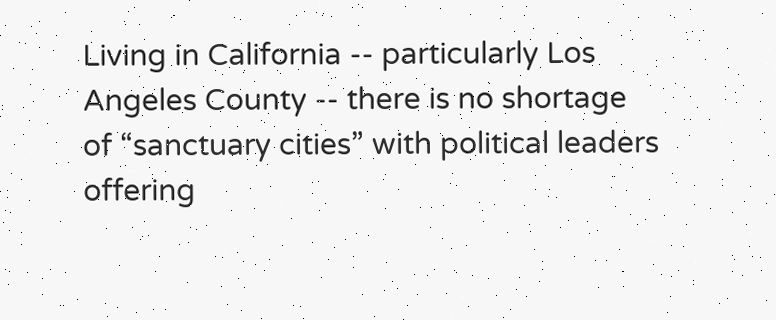Living in California -- particularly Los Angeles County -- there is no shortage of “sanctuary cities” with political leaders offering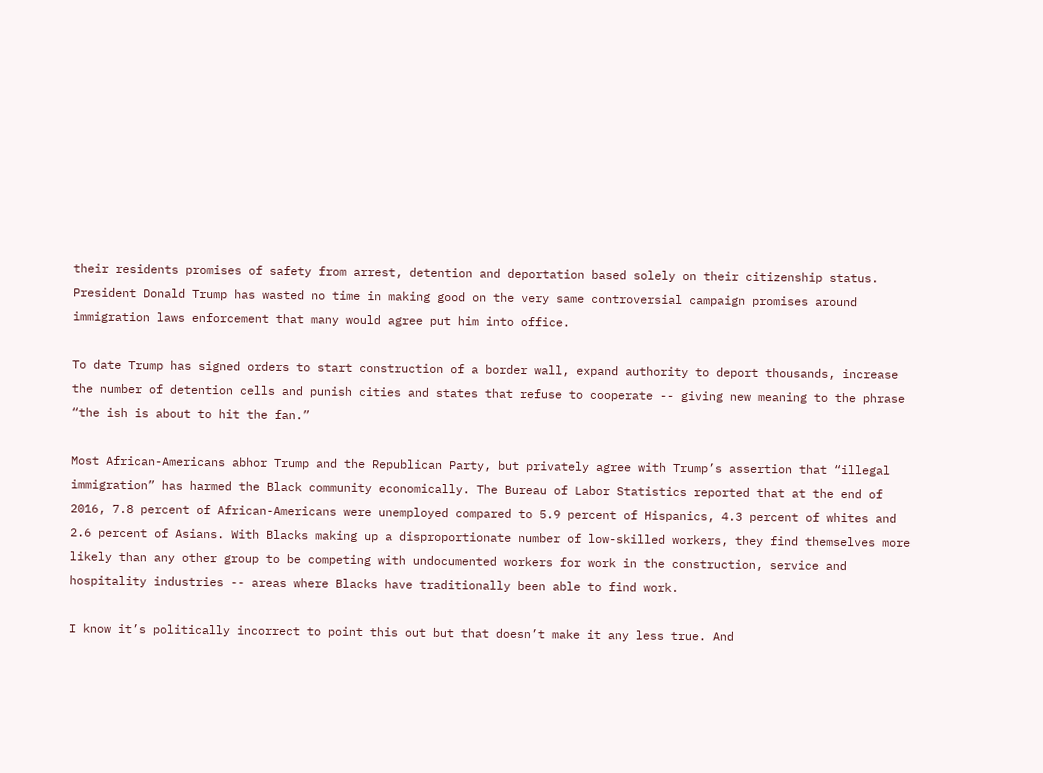their residents promises of safety from arrest, detention and deportation based solely on their citizenship status. President Donald Trump has wasted no time in making good on the very same controversial campaign promises around immigration laws enforcement that many would agree put him into office.

To date Trump has signed orders to start construction of a border wall, expand authority to deport thousands, increase the number of detention cells and punish cities and states that refuse to cooperate -- giving new meaning to the phrase “the ish is about to hit the fan.”

Most African-Americans abhor Trump and the Republican Party, but privately agree with Trump’s assertion that “illegal immigration” has harmed the Black community economically. The Bureau of Labor Statistics reported that at the end of 2016, 7.8 percent of African-Americans were unemployed compared to 5.9 percent of Hispanics, 4.3 percent of whites and 2.6 percent of Asians. With Blacks making up a disproportionate number of low-skilled workers, they find themselves more likely than any other group to be competing with undocumented workers for work in the construction, service and hospitality industries -- areas where Blacks have traditionally been able to find work.

I know it’s politically incorrect to point this out but that doesn’t make it any less true. And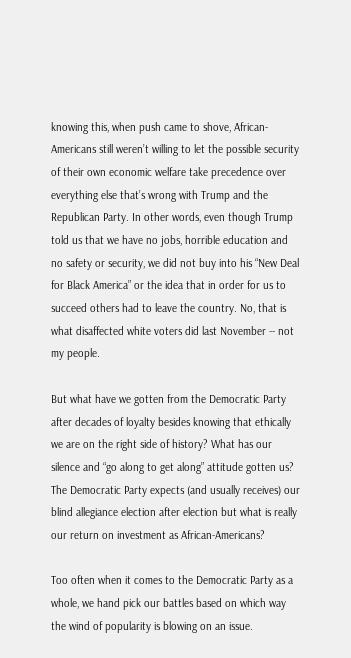knowing this, when push came to shove, African-Americans still weren’t willing to let the possible security of their own economic welfare take precedence over everything else that’s wrong with Trump and the Republican Party. In other words, even though Trump told us that we have no jobs, horrible education and no safety or security, we did not buy into his “New Deal for Black America” or the idea that in order for us to succeed others had to leave the country. No, that is what disaffected white voters did last November -- not my people.

But what have we gotten from the Democratic Party after decades of loyalty besides knowing that ethically we are on the right side of history? What has our silence and “go along to get along” attitude gotten us? The Democratic Party expects (and usually receives) our blind allegiance election after election but what is really our return on investment as African-Americans?

Too often when it comes to the Democratic Party as a whole, we hand pick our battles based on which way the wind of popularity is blowing on an issue.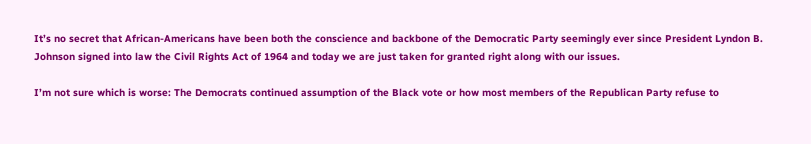It’s no secret that African-Americans have been both the conscience and backbone of the Democratic Party seemingly ever since President Lyndon B. Johnson signed into law the Civil Rights Act of 1964 and today we are just taken for granted right along with our issues.

I’m not sure which is worse: The Democrats continued assumption of the Black vote or how most members of the Republican Party refuse to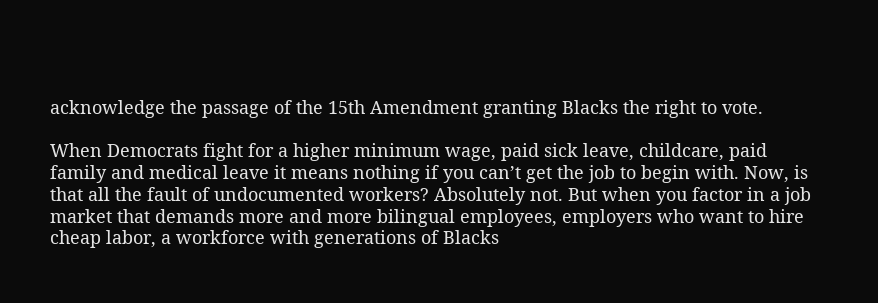acknowledge the passage of the 15th Amendment granting Blacks the right to vote.

When Democrats fight for a higher minimum wage, paid sick leave, childcare, paid family and medical leave it means nothing if you can’t get the job to begin with. Now, is that all the fault of undocumented workers? Absolutely not. But when you factor in a job market that demands more and more bilingual employees, employers who want to hire cheap labor, a workforce with generations of Blacks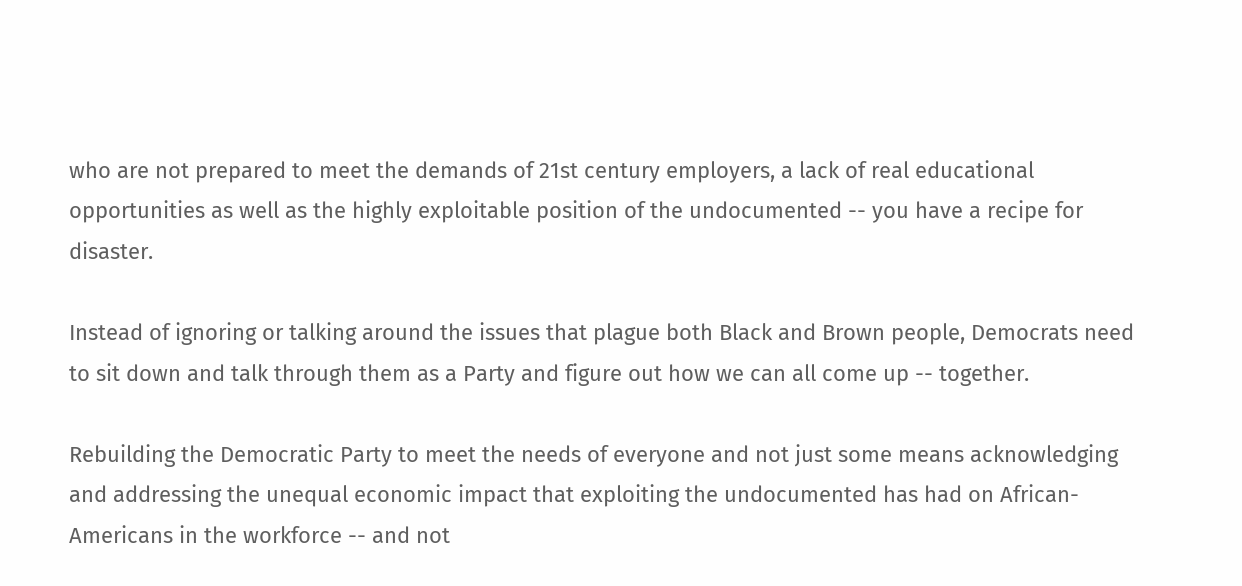who are not prepared to meet the demands of 21st century employers, a lack of real educational opportunities as well as the highly exploitable position of the undocumented -- you have a recipe for disaster.

Instead of ignoring or talking around the issues that plague both Black and Brown people, Democrats need to sit down and talk through them as a Party and figure out how we can all come up -- together.

Rebuilding the Democratic Party to meet the needs of everyone and not just some means acknowledging and addressing the unequal economic impact that exploiting the undocumented has had on African-Americans in the workforce -- and not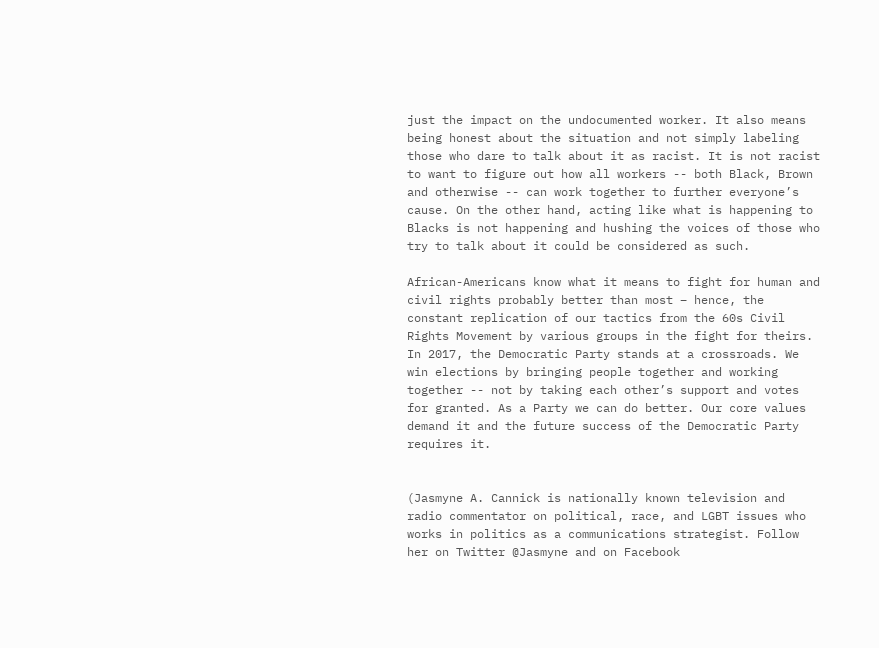just the impact on the undocumented worker. It also means being honest about the situation and not simply labeling those who dare to talk about it as racist. It is not racist to want to figure out how all workers -- both Black, Brown and otherwise -- can work together to further everyone’s cause. On the other hand, acting like what is happening to Blacks is not happening and hushing the voices of those who try to talk about it could be considered as such.

African-Americans know what it means to fight for human and civil rights probably better than most – hence, the constant replication of our tactics from the 60s Civil Rights Movement by various groups in the fight for theirs. In 2017, the Democratic Party stands at a crossroads. We win elections by bringing people together and working together -- not by taking each other’s support and votes for granted. As a Party we can do better. Our core values demand it and the future success of the Democratic Party requires it.


(Jasmyne A. Cannick is nationally known television and radio commentator on political, race, and LGBT issues who works in politics as a communications strategist. Follow her on Twitter @Jasmyne and on Facebook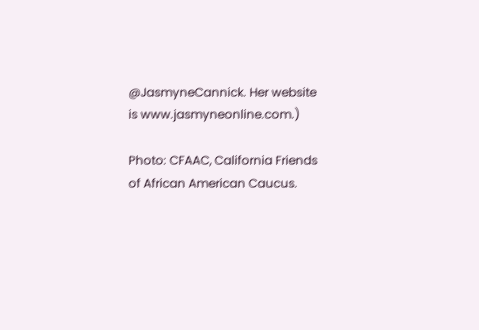@JasmyneCannick. Her website is www.jasmyneonline.com.)

Photo: CFAAC, California Friends of African American Caucus.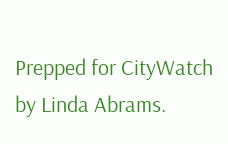Prepped for CityWatch by Linda Abrams.